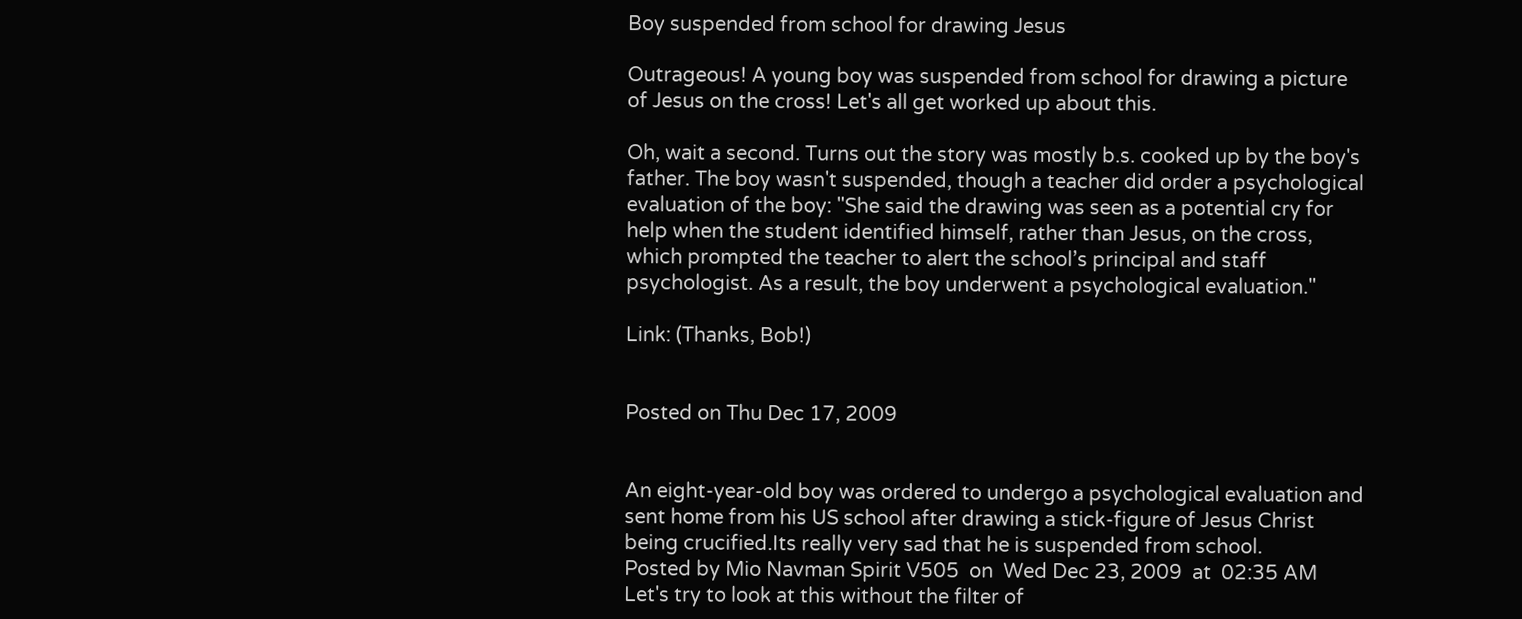Boy suspended from school for drawing Jesus

Outrageous! A young boy was suspended from school for drawing a picture of Jesus on the cross! Let's all get worked up about this.

Oh, wait a second. Turns out the story was mostly b.s. cooked up by the boy's father. The boy wasn't suspended, though a teacher did order a psychological evaluation of the boy: "She said the drawing was seen as a potential cry for help when the student identified himself, rather than Jesus, on the cross, which prompted the teacher to alert the school’s principal and staff psychologist. As a result, the boy underwent a psychological evaluation."

Link: (Thanks, Bob!)


Posted on Thu Dec 17, 2009


An eight-year-old boy was ordered to undergo a psychological evaluation and sent home from his US school after drawing a stick-figure of Jesus Christ being crucified.Its really very sad that he is suspended from school.
Posted by Mio Navman Spirit V505  on  Wed Dec 23, 2009  at  02:35 AM
Let's try to look at this without the filter of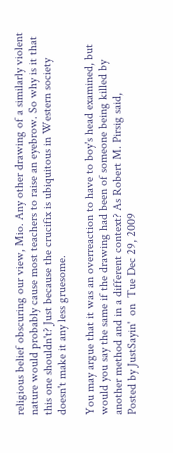religious belief obscuring our view, Mio. Any other drawing of a similarly violent nature would probably cause most teachers to raise an eyebrow. So why is it that this one shouldn't? Just because the crucifix is ubiquitous in Western society doesn't make it any less gruesome.

You may argue that it was an overreaction to have to boy's head examined, but would you say the same if the drawing had been of someone being killed by another method and in a different context? As Robert M. Pirsig said,
Posted by JustSayin'  on  Tue Dec 29, 2009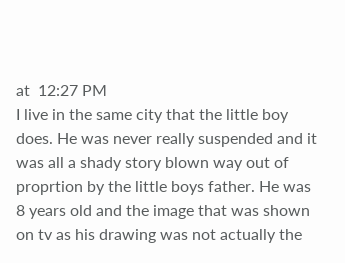at  12:27 PM
I live in the same city that the little boy does. He was never really suspended and it was all a shady story blown way out of proprtion by the little boys father. He was 8 years old and the image that was shown on tv as his drawing was not actually the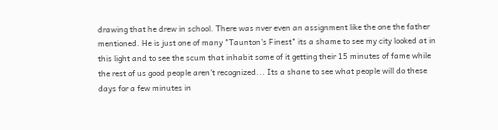drawing that he drew in school. There was nver even an assignment like the one the father mentioned. He is just one of many "Taunton's Finest" its a shame to see my city looked at in this light and to see the scum that inhabit some of it getting their 15 minutes of fame while the rest of us good people aren't recognized... Its a shane to see what people will do these days for a few minutes in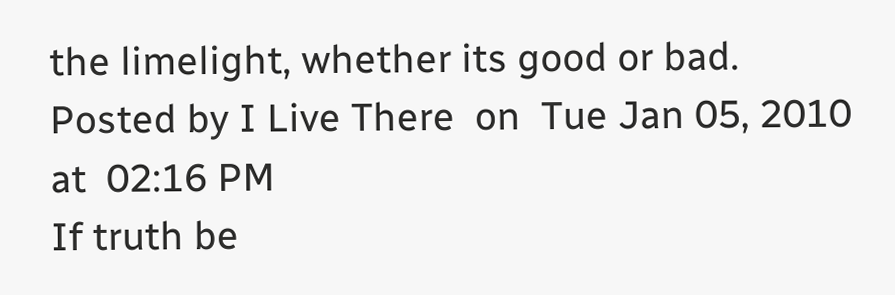the limelight, whether its good or bad.
Posted by I Live There  on  Tue Jan 05, 2010  at  02:16 PM
If truth be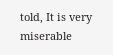told, It is very miserable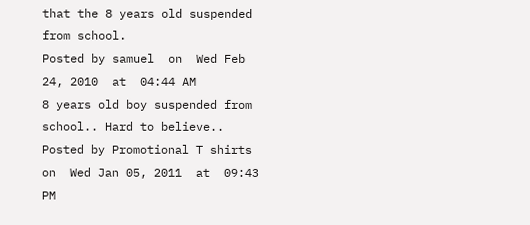that the 8 years old suspended from school.
Posted by samuel  on  Wed Feb 24, 2010  at  04:44 AM
8 years old boy suspended from school.. Hard to believe..
Posted by Promotional T shirts  on  Wed Jan 05, 2011  at  09:43 PM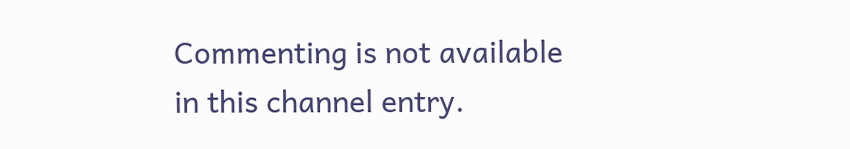Commenting is not available in this channel entry.